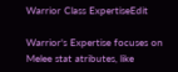Warrior Class ExpertiseEdit

Warrior's Expertise focuses on Melee stat atributes, like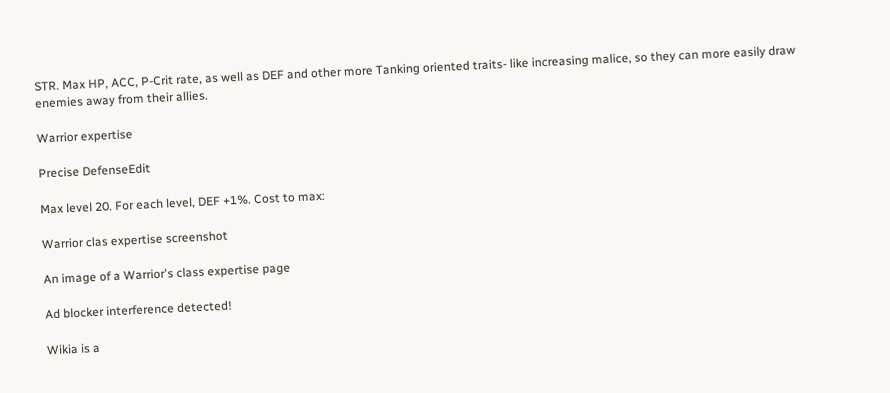STR. Max HP, ACC, P-Crit rate, as well as DEF and other more Tanking oriented traits- like increasing malice, so they can more easily draw enemies away from their allies.

Warrior expertise

Precise DefenseEdit

Max level 20. For each level, DEF +1%. Cost to max:

Warrior clas expertise screenshot

An image of a Warrior's class expertise page

Ad blocker interference detected!

Wikia is a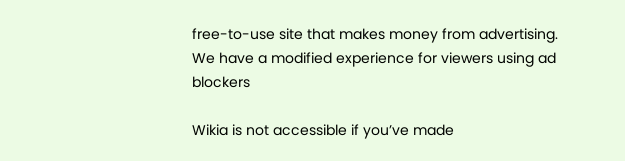free-to-use site that makes money from advertising. We have a modified experience for viewers using ad blockers

Wikia is not accessible if you’ve made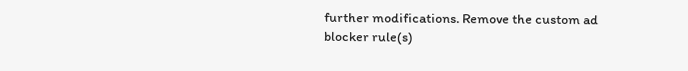further modifications. Remove the custom ad blocker rule(s)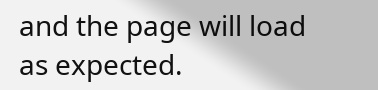and the page will load as expected.